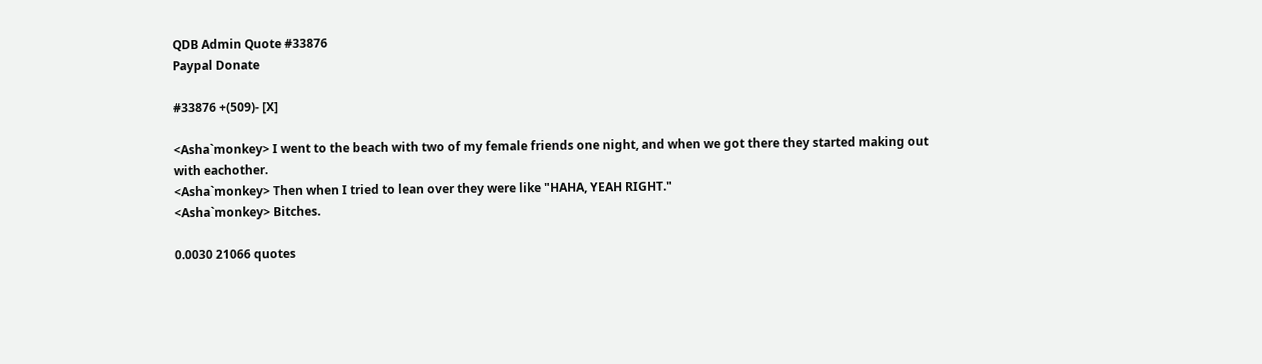QDB Admin Quote #33876
Paypal Donate

#33876 +(509)- [X]

<Asha`monkey> I went to the beach with two of my female friends one night, and when we got there they started making out with eachother.
<Asha`monkey> Then when I tried to lean over they were like "HAHA, YEAH RIGHT."
<Asha`monkey> Bitches.

0.0030 21066 quotes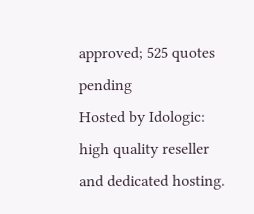approved; 525 quotes pending
Hosted by Idologic: high quality reseller and dedicated hosting.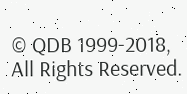© QDB 1999-2018, All Rights Reserved.